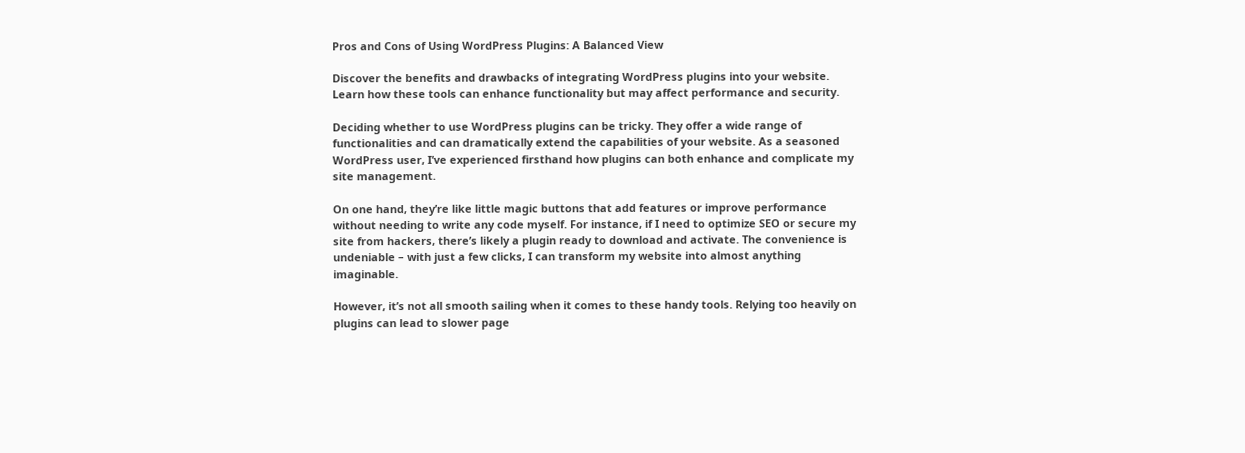Pros and Cons of Using WordPress Plugins: A Balanced View

Discover the benefits and drawbacks of integrating WordPress plugins into your website. Learn how these tools can enhance functionality but may affect performance and security.

Deciding whether to use WordPress plugins can be tricky. They offer a wide range of functionalities and can dramatically extend the capabilities of your website. As a seasoned WordPress user, I’ve experienced firsthand how plugins can both enhance and complicate my site management.

On one hand, they’re like little magic buttons that add features or improve performance without needing to write any code myself. For instance, if I need to optimize SEO or secure my site from hackers, there’s likely a plugin ready to download and activate. The convenience is undeniable – with just a few clicks, I can transform my website into almost anything imaginable.

However, it’s not all smooth sailing when it comes to these handy tools. Relying too heavily on plugins can lead to slower page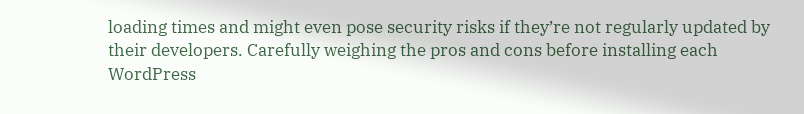loading times and might even pose security risks if they’re not regularly updated by their developers. Carefully weighing the pros and cons before installing each WordPress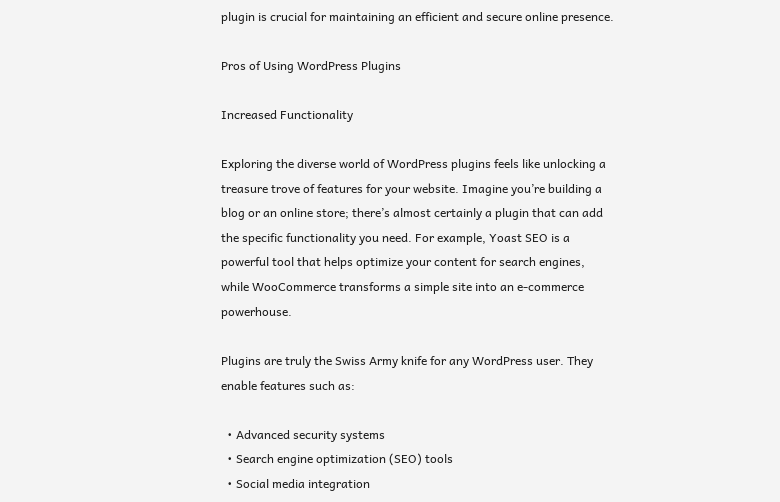plugin is crucial for maintaining an efficient and secure online presence.

Pros of Using WordPress Plugins

Increased Functionality

Exploring the diverse world of WordPress plugins feels like unlocking a treasure trove of features for your website. Imagine you’re building a blog or an online store; there’s almost certainly a plugin that can add the specific functionality you need. For example, Yoast SEO is a powerful tool that helps optimize your content for search engines, while WooCommerce transforms a simple site into an e-commerce powerhouse.

Plugins are truly the Swiss Army knife for any WordPress user. They enable features such as:

  • Advanced security systems
  • Search engine optimization (SEO) tools
  • Social media integration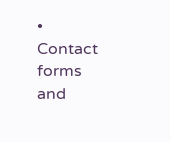• Contact forms and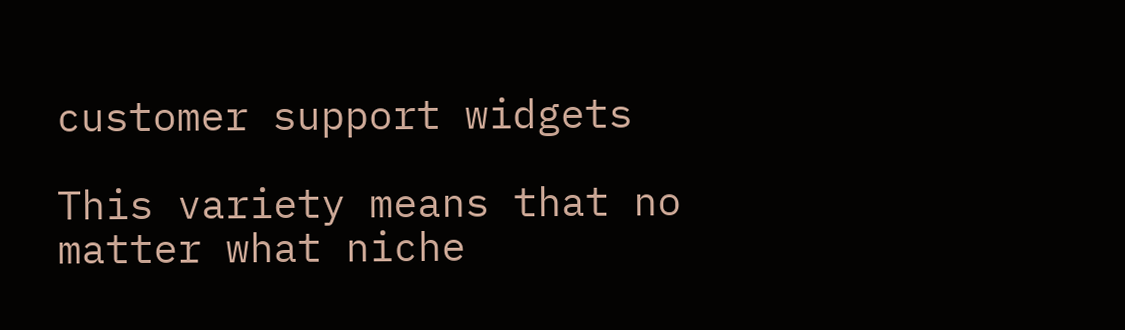customer support widgets

This variety means that no matter what niche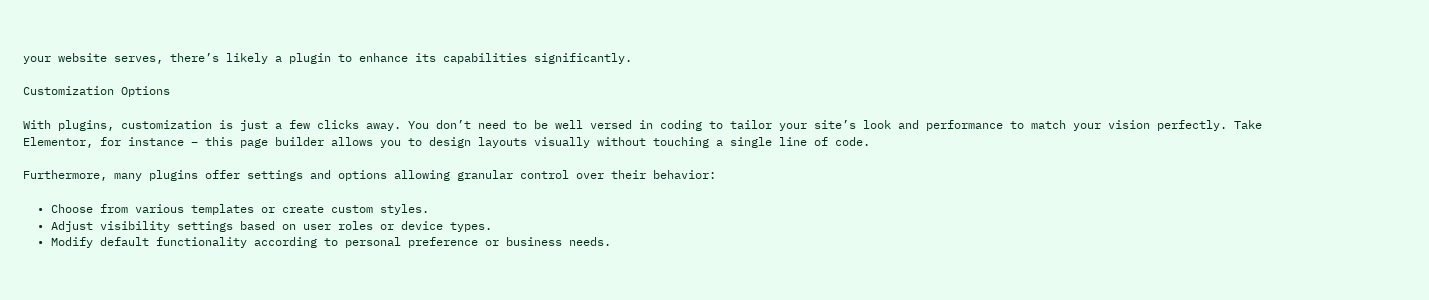your website serves, there’s likely a plugin to enhance its capabilities significantly.

Customization Options

With plugins, customization is just a few clicks away. You don’t need to be well versed in coding to tailor your site’s look and performance to match your vision perfectly. Take Elementor, for instance – this page builder allows you to design layouts visually without touching a single line of code.

Furthermore, many plugins offer settings and options allowing granular control over their behavior:

  • Choose from various templates or create custom styles.
  • Adjust visibility settings based on user roles or device types.
  • Modify default functionality according to personal preference or business needs.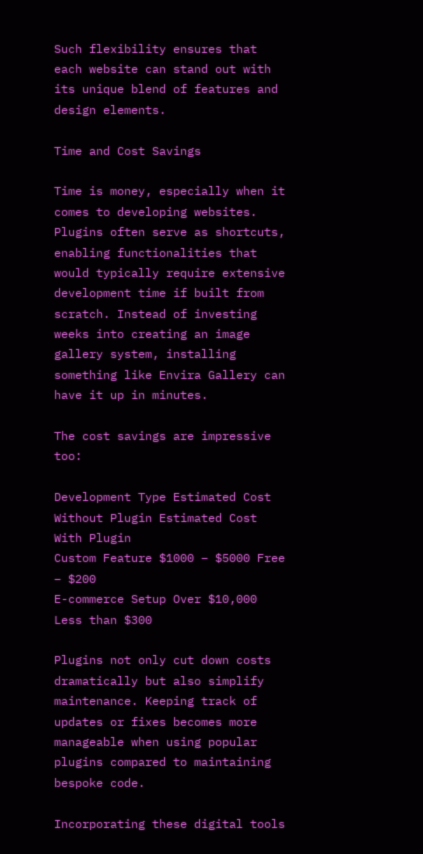Such flexibility ensures that each website can stand out with its unique blend of features and design elements.

Time and Cost Savings

Time is money, especially when it comes to developing websites. Plugins often serve as shortcuts, enabling functionalities that would typically require extensive development time if built from scratch. Instead of investing weeks into creating an image gallery system, installing something like Envira Gallery can have it up in minutes.

The cost savings are impressive too:

Development Type Estimated Cost Without Plugin Estimated Cost With Plugin
Custom Feature $1000 – $5000 Free – $200
E-commerce Setup Over $10,000 Less than $300

Plugins not only cut down costs dramatically but also simplify maintenance. Keeping track of updates or fixes becomes more manageable when using popular plugins compared to maintaining bespoke code.

Incorporating these digital tools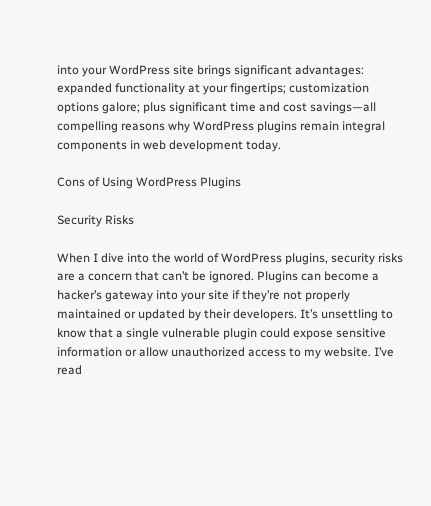into your WordPress site brings significant advantages: expanded functionality at your fingertips; customization options galore; plus significant time and cost savings—all compelling reasons why WordPress plugins remain integral components in web development today.

Cons of Using WordPress Plugins

Security Risks

When I dive into the world of WordPress plugins, security risks are a concern that can’t be ignored. Plugins can become a hacker’s gateway into your site if they’re not properly maintained or updated by their developers. It’s unsettling to know that a single vulnerable plugin could expose sensitive information or allow unauthorized access to my website. I’ve read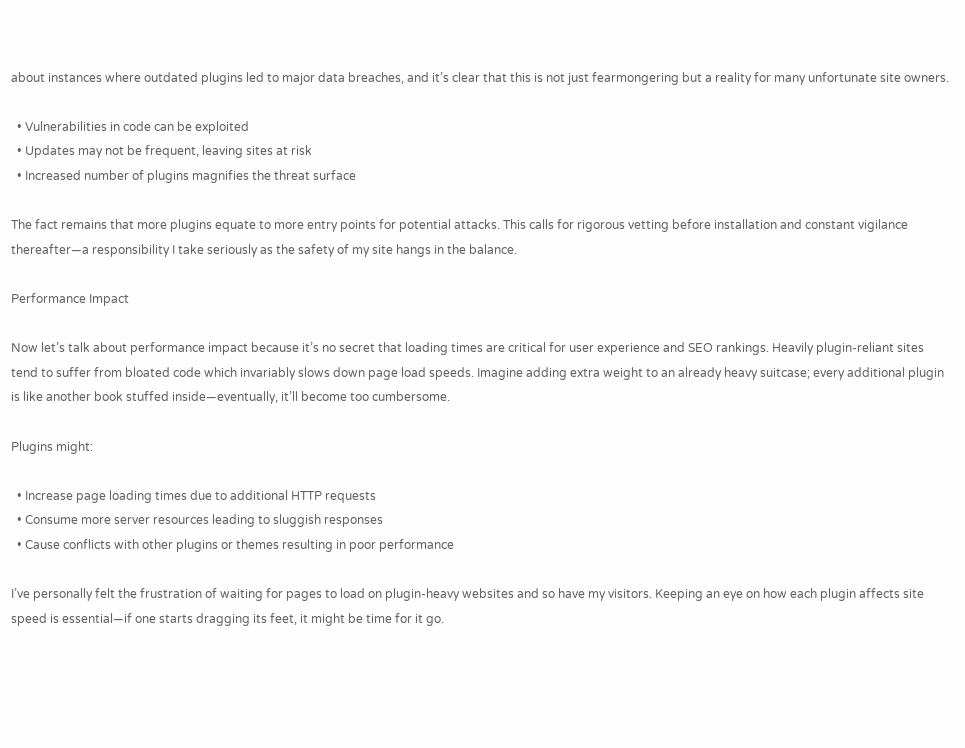about instances where outdated plugins led to major data breaches, and it’s clear that this is not just fearmongering but a reality for many unfortunate site owners.

  • Vulnerabilities in code can be exploited
  • Updates may not be frequent, leaving sites at risk
  • Increased number of plugins magnifies the threat surface

The fact remains that more plugins equate to more entry points for potential attacks. This calls for rigorous vetting before installation and constant vigilance thereafter—a responsibility I take seriously as the safety of my site hangs in the balance.

Performance Impact

Now let’s talk about performance impact because it’s no secret that loading times are critical for user experience and SEO rankings. Heavily plugin-reliant sites tend to suffer from bloated code which invariably slows down page load speeds. Imagine adding extra weight to an already heavy suitcase; every additional plugin is like another book stuffed inside—eventually, it’ll become too cumbersome.

Plugins might:

  • Increase page loading times due to additional HTTP requests
  • Consume more server resources leading to sluggish responses
  • Cause conflicts with other plugins or themes resulting in poor performance

I’ve personally felt the frustration of waiting for pages to load on plugin-heavy websites and so have my visitors. Keeping an eye on how each plugin affects site speed is essential—if one starts dragging its feet, it might be time for it go.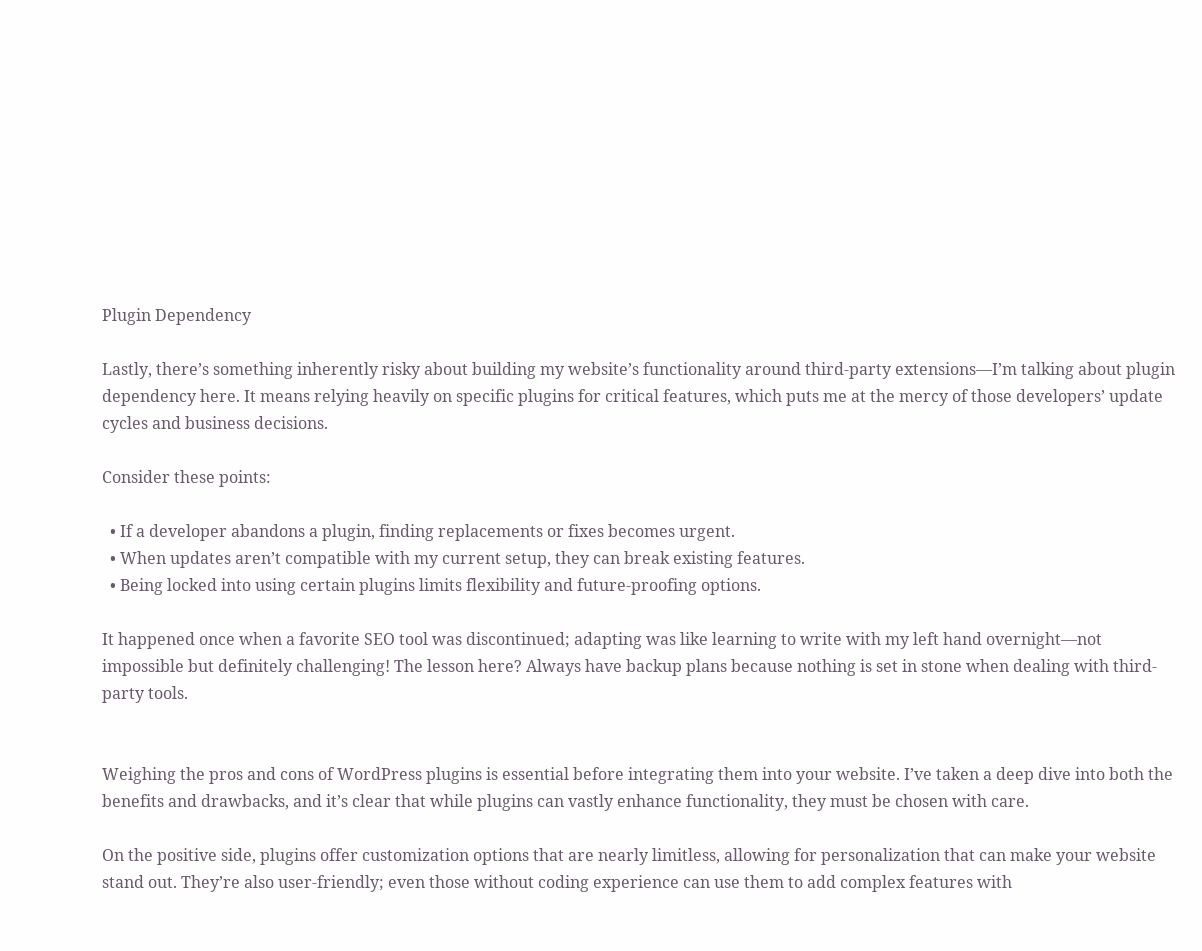Plugin Dependency

Lastly, there’s something inherently risky about building my website’s functionality around third-party extensions—I’m talking about plugin dependency here. It means relying heavily on specific plugins for critical features, which puts me at the mercy of those developers’ update cycles and business decisions.

Consider these points:

  • If a developer abandons a plugin, finding replacements or fixes becomes urgent.
  • When updates aren’t compatible with my current setup, they can break existing features.
  • Being locked into using certain plugins limits flexibility and future-proofing options.

It happened once when a favorite SEO tool was discontinued; adapting was like learning to write with my left hand overnight—not impossible but definitely challenging! The lesson here? Always have backup plans because nothing is set in stone when dealing with third-party tools.


Weighing the pros and cons of WordPress plugins is essential before integrating them into your website. I’ve taken a deep dive into both the benefits and drawbacks, and it’s clear that while plugins can vastly enhance functionality, they must be chosen with care.

On the positive side, plugins offer customization options that are nearly limitless, allowing for personalization that can make your website stand out. They’re also user-friendly; even those without coding experience can use them to add complex features with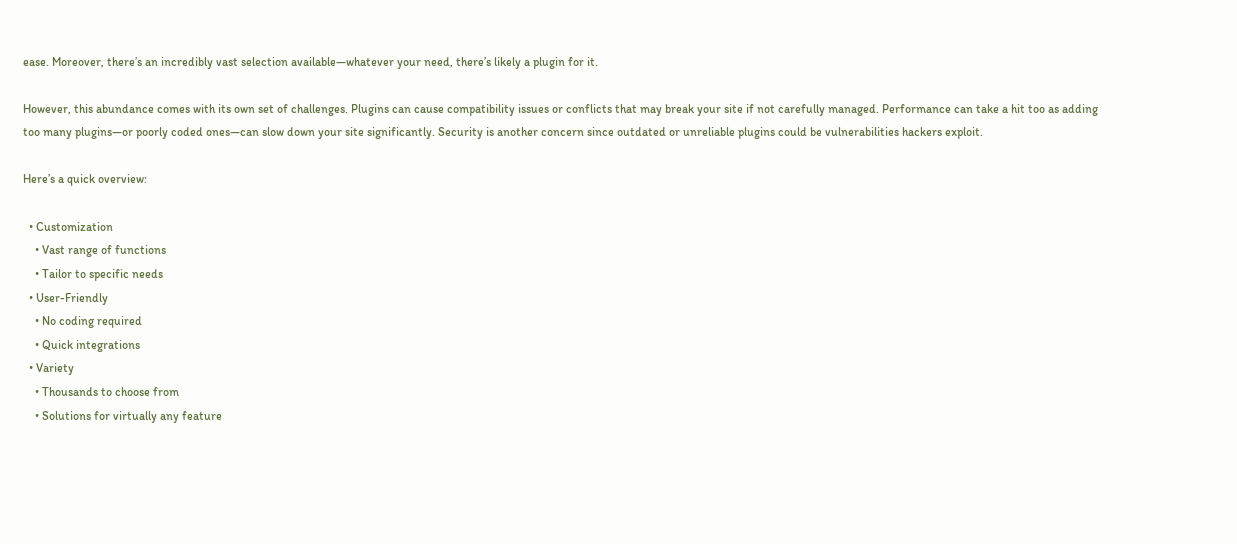ease. Moreover, there’s an incredibly vast selection available—whatever your need, there’s likely a plugin for it.

However, this abundance comes with its own set of challenges. Plugins can cause compatibility issues or conflicts that may break your site if not carefully managed. Performance can take a hit too as adding too many plugins—or poorly coded ones—can slow down your site significantly. Security is another concern since outdated or unreliable plugins could be vulnerabilities hackers exploit.

Here’s a quick overview:

  • Customization
    • Vast range of functions
    • Tailor to specific needs
  • User-Friendly
    • No coding required
    • Quick integrations
  • Variety
    • Thousands to choose from
    • Solutions for virtually any feature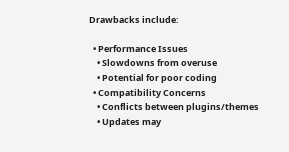Drawbacks include:

  • Performance Issues
    • Slowdowns from overuse
    • Potential for poor coding
  • Compatibility Concerns
    • Conflicts between plugins/themes
    • Updates may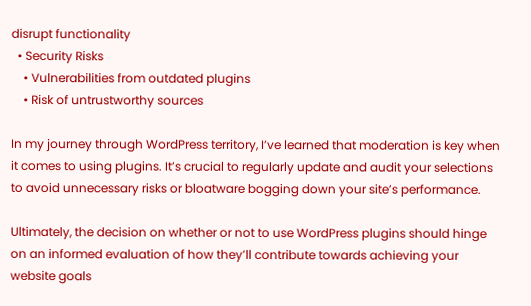disrupt functionality
  • Security Risks
    • Vulnerabilities from outdated plugins
    • Risk of untrustworthy sources

In my journey through WordPress territory, I’ve learned that moderation is key when it comes to using plugins. It’s crucial to regularly update and audit your selections to avoid unnecessary risks or bloatware bogging down your site’s performance.

Ultimately, the decision on whether or not to use WordPress plugins should hinge on an informed evaluation of how they’ll contribute towards achieving your website goals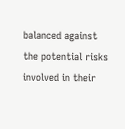balanced against the potential risks involved in their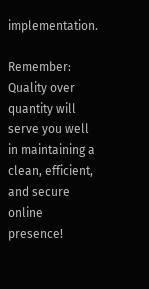implementation.

Remember: Quality over quantity will serve you well in maintaining a clean, efficient, and secure online presence!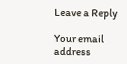Leave a Reply

Your email address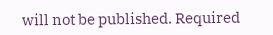will not be published. Required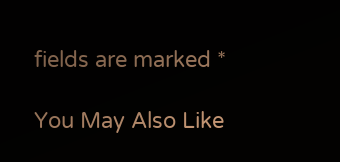fields are marked *

You May Also Like